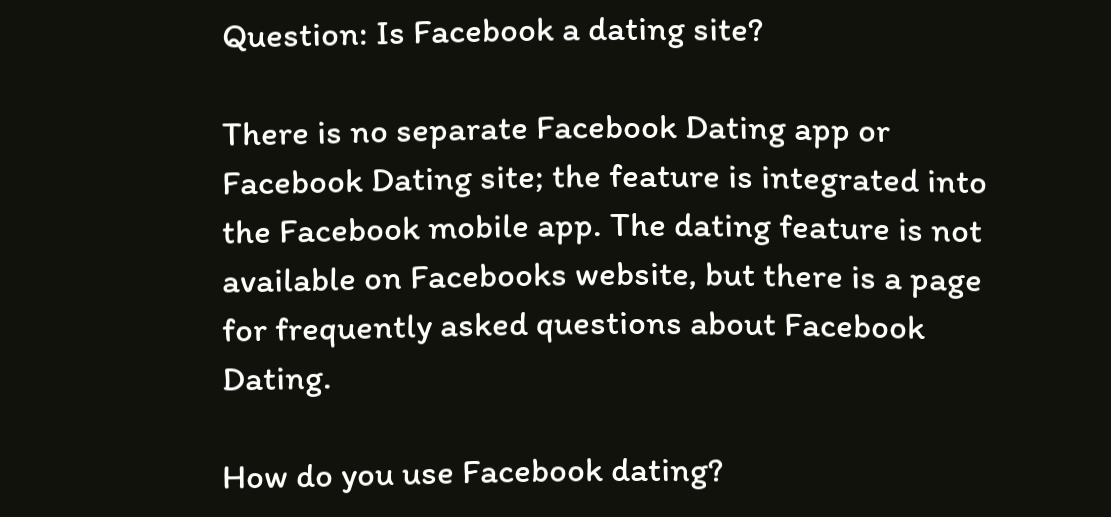Question: Is Facebook a dating site?

There is no separate Facebook Dating app or Facebook Dating site; the feature is integrated into the Facebook mobile app. The dating feature is not available on Facebooks website, but there is a page for frequently asked questions about Facebook Dating.

How do you use Facebook dating?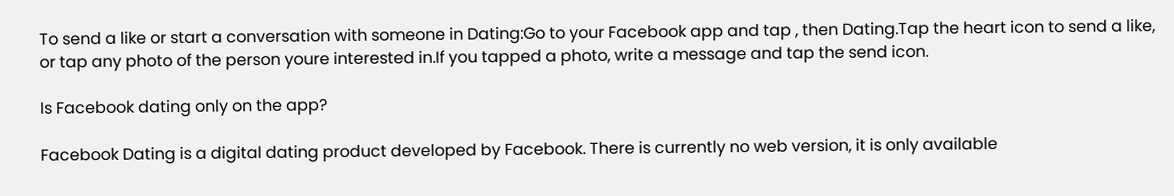To send a like or start a conversation with someone in Dating:Go to your Facebook app and tap , then Dating.Tap the heart icon to send a like, or tap any photo of the person youre interested in.If you tapped a photo, write a message and tap the send icon.

Is Facebook dating only on the app?

Facebook Dating is a digital dating product developed by Facebook. There is currently no web version, it is only available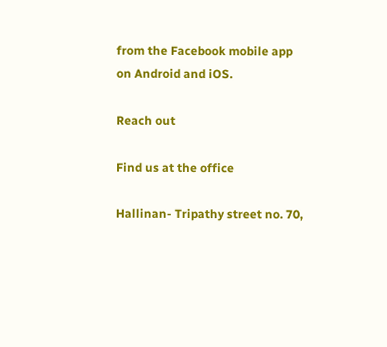from the Facebook mobile app on Android and iOS.

Reach out

Find us at the office

Hallinan- Tripathy street no. 70,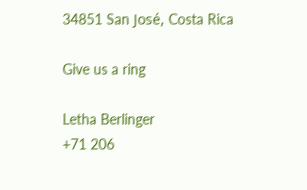34851 San José, Costa Rica

Give us a ring

Letha Berlinger
+71 206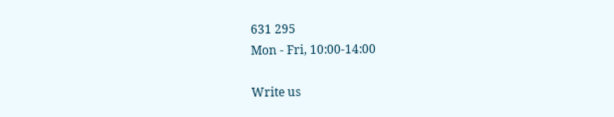631 295
Mon - Fri, 10:00-14:00

Write us